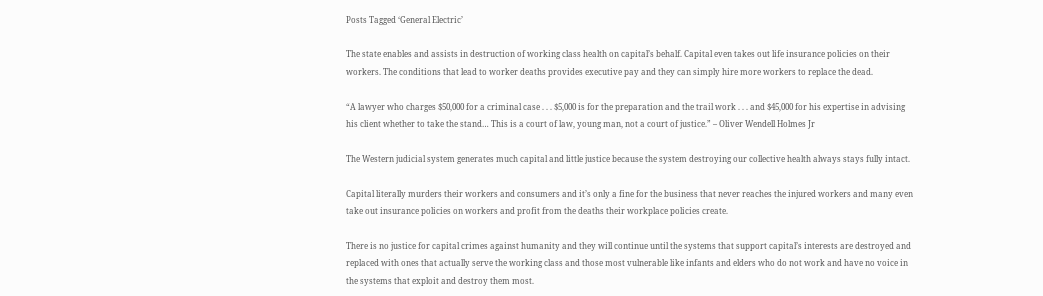Posts Tagged ‘General Electric’

The state enables and assists in destruction of working class health on capital’s behalf. Capital even takes out life insurance policies on their workers. The conditions that lead to worker deaths provides executive pay and they can simply hire more workers to replace the dead.

“A lawyer who charges $50,000 for a criminal case . . . $5,000 is for the preparation and the trail work . . . and $45,000 for his expertise in advising his client whether to take the stand… This is a court of law, young man, not a court of justice.” – Oliver Wendell Holmes Jr

The Western judicial system generates much capital and little justice because the system destroying our collective health always stays fully intact.

Capital literally murders their workers and consumers and it’s only a fine for the business that never reaches the injured workers and many even take out insurance policies on workers and profit from the deaths their workplace policies create.

There is no justice for capital crimes against humanity and they will continue until the systems that support capital’s interests are destroyed and replaced with ones that actually serve the working class and those most vulnerable like infants and elders who do not work and have no voice in the systems that exploit and destroy them most.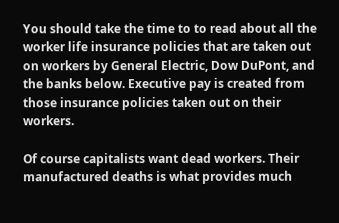You should take the time to to read about all the worker life insurance policies that are taken out on workers by General Electric, Dow DuPont, and the banks below. Executive pay is created from those insurance policies taken out on their workers.

Of course capitalists want dead workers. Their manufactured deaths is what provides much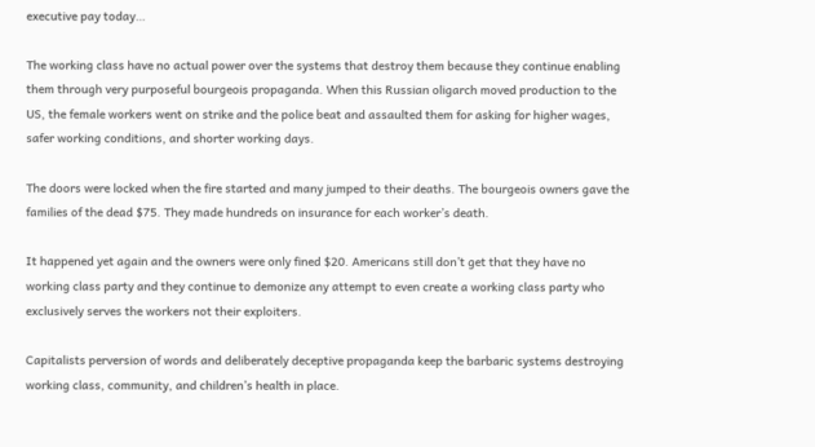executive pay today…

The working class have no actual power over the systems that destroy them because they continue enabling them through very purposeful bourgeois propaganda. When this Russian oligarch moved production to the US, the female workers went on strike and the police beat and assaulted them for asking for higher wages, safer working conditions, and shorter working days.

The doors were locked when the fire started and many jumped to their deaths. The bourgeois owners gave the families of the dead $75. They made hundreds on insurance for each worker’s death.

It happened yet again and the owners were only fined $20. Americans still don’t get that they have no working class party and they continue to demonize any attempt to even create a working class party who exclusively serves the workers not their exploiters.

Capitalists perversion of words and deliberately deceptive propaganda keep the barbaric systems destroying working class, community, and children’s health in place.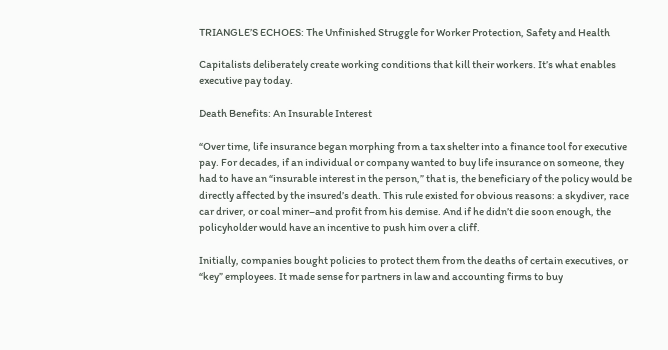TRIANGLE’S ECHOES: The Unfinished Struggle for Worker Protection, Safety and Health

Capitalists deliberately create working conditions that kill their workers. It’s what enables executive pay today.

Death Benefits: An Insurable Interest

“Over time, life insurance began morphing from a tax shelter into a finance tool for executive pay. For decades, if an individual or company wanted to buy life insurance on someone, they had to have an “insurable interest in the person,” that is, the beneficiary of the policy would be directly affected by the insured’s death. This rule existed for obvious reasons: a skydiver, race car driver, or coal miner–and profit from his demise. And if he didn’t die soon enough, the policyholder would have an incentive to push him over a cliff.

Initially, companies bought policies to protect them from the deaths of certain executives, or “key” employees. It made sense for partners in law and accounting firms to buy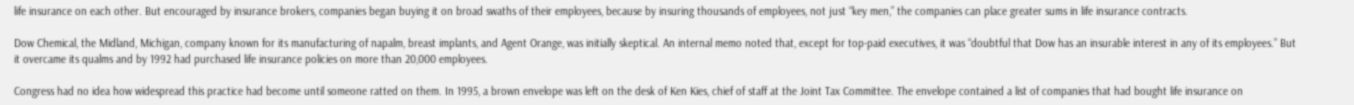life insurance on each other. But encouraged by insurance brokers, companies began buying it on broad swaths of their employees, because by insuring thousands of employees, not just “key men,” the companies can place greater sums in life insurance contracts.

Dow Chemical, the Midland, Michigan, company known for its manufacturing of napalm, breast implants, and Agent Orange, was initially skeptical. An internal memo noted that, except for top-paid executives, it was “doubtful that Dow has an insurable interest in any of its employees.” But it overcame its qualms and by 1992 had purchased life insurance policies on more than 20,000 employees.

Congress had no idea how widespread this practice had become until someone ratted on them. In 1995, a brown envelope was left on the desk of Ken Kies, chief of staff at the Joint Tax Committee. The envelope contained a list of companies that had bought life insurance on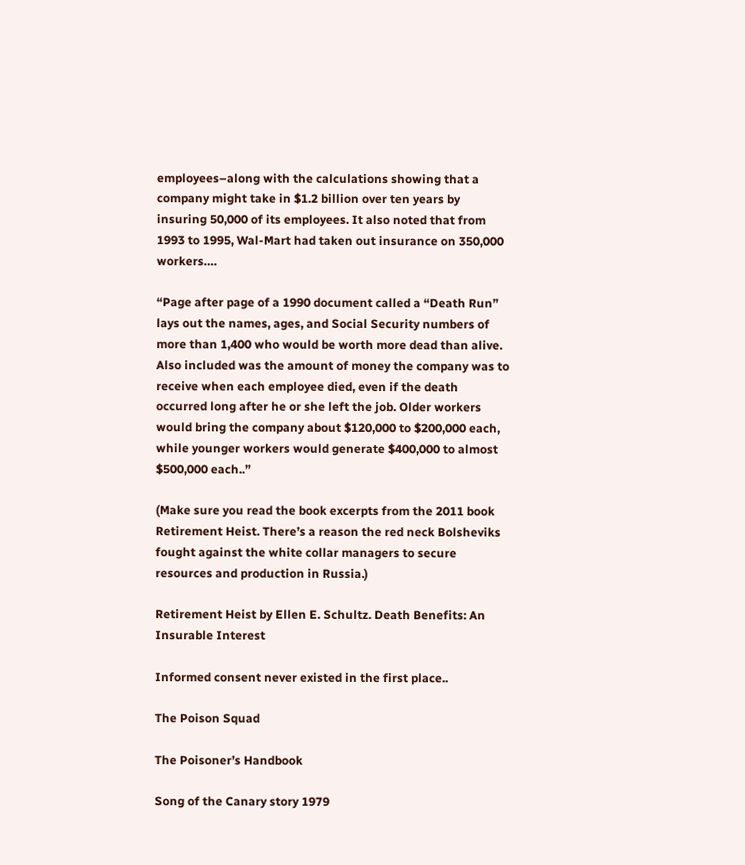employees–along with the calculations showing that a company might take in $1.2 billion over ten years by insuring 50,000 of its employees. It also noted that from 1993 to 1995, Wal-Mart had taken out insurance on 350,000 workers….

“Page after page of a 1990 document called a “Death Run” lays out the names, ages, and Social Security numbers of more than 1,400 who would be worth more dead than alive. Also included was the amount of money the company was to receive when each employee died, even if the death occurred long after he or she left the job. Older workers would bring the company about $120,000 to $200,000 each, while younger workers would generate $400,000 to almost $500,000 each..”

(Make sure you read the book excerpts from the 2011 book Retirement Heist. There’s a reason the red neck Bolsheviks fought against the white collar managers to secure resources and production in Russia.)

Retirement Heist by Ellen E. Schultz. Death Benefits: An Insurable Interest

Informed consent never existed in the first place..

The Poison Squad

The Poisoner’s Handbook

Song of the Canary story 1979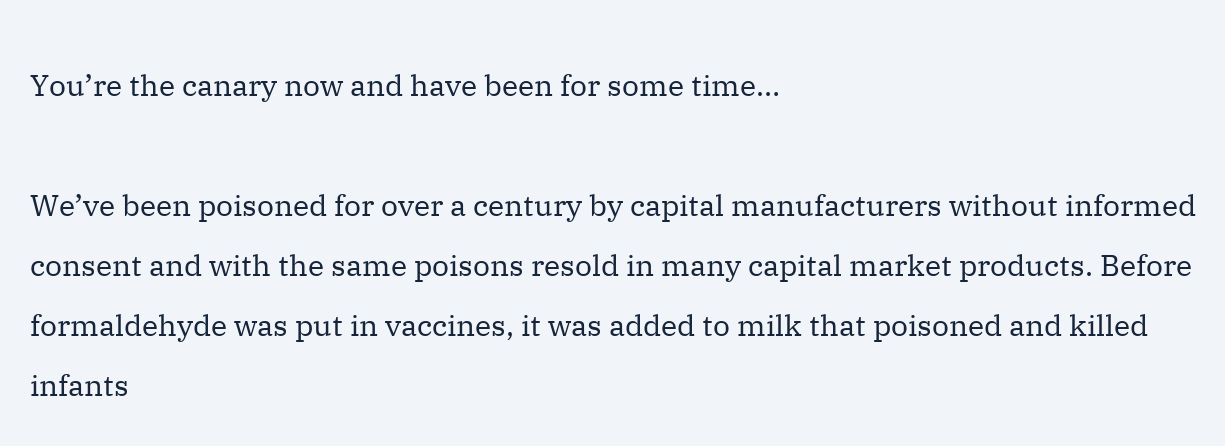You’re the canary now and have been for some time…

We’ve been poisoned for over a century by capital manufacturers without informed consent and with the same poisons resold in many capital market products. Before formaldehyde was put in vaccines, it was added to milk that poisoned and killed infants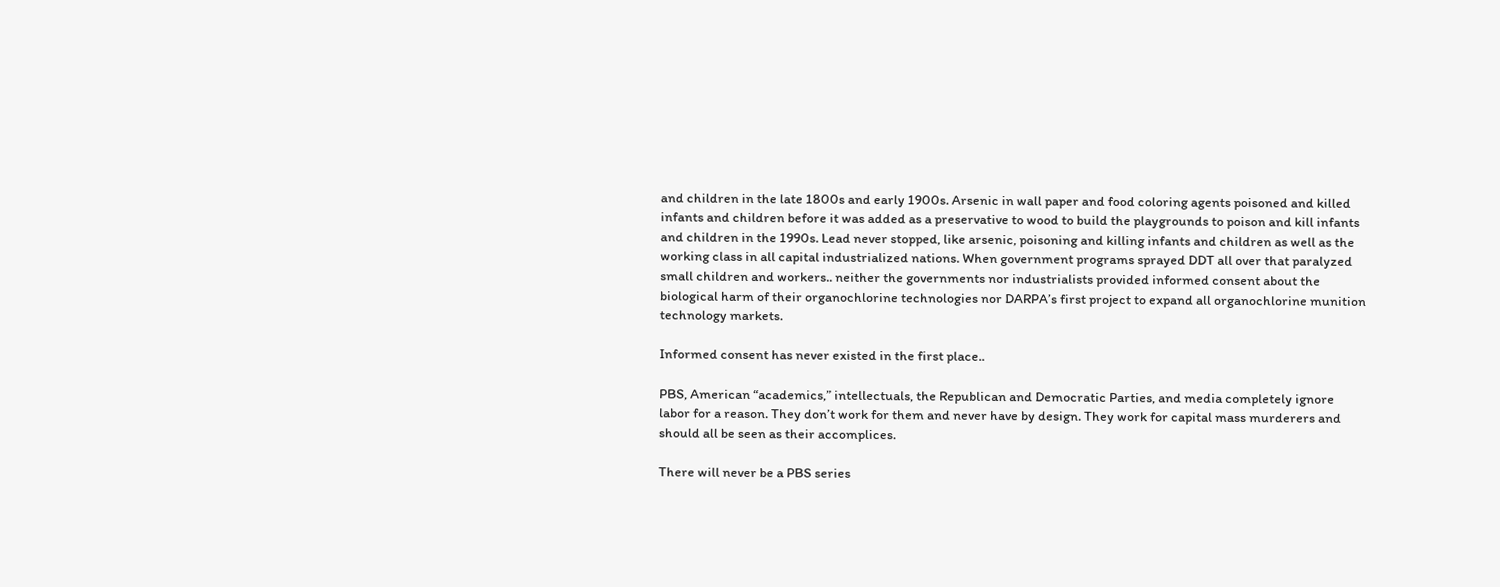and children in the late 1800s and early 1900s. Arsenic in wall paper and food coloring agents poisoned and killed infants and children before it was added as a preservative to wood to build the playgrounds to poison and kill infants and children in the 1990s. Lead never stopped, like arsenic, poisoning and killing infants and children as well as the working class in all capital industrialized nations. When government programs sprayed DDT all over that paralyzed small children and workers.. neither the governments nor industrialists provided informed consent about the biological harm of their organochlorine technologies nor DARPA’s first project to expand all organochlorine munition technology markets.

Informed consent has never existed in the first place..

PBS, American “academics,” intellectuals, the Republican and Democratic Parties, and media completely ignore labor for a reason. They don’t work for them and never have by design. They work for capital mass murderers and should all be seen as their accomplices.

There will never be a PBS series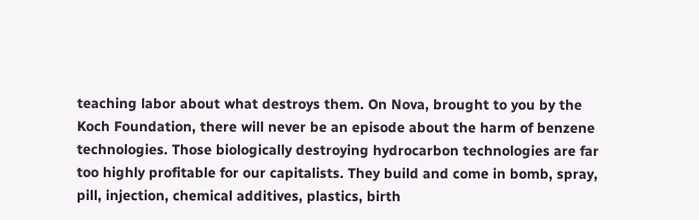teaching labor about what destroys them. On Nova, brought to you by the Koch Foundation, there will never be an episode about the harm of benzene technologies. Those biologically destroying hydrocarbon technologies are far too highly profitable for our capitalists. They build and come in bomb, spray, pill, injection, chemical additives, plastics, birth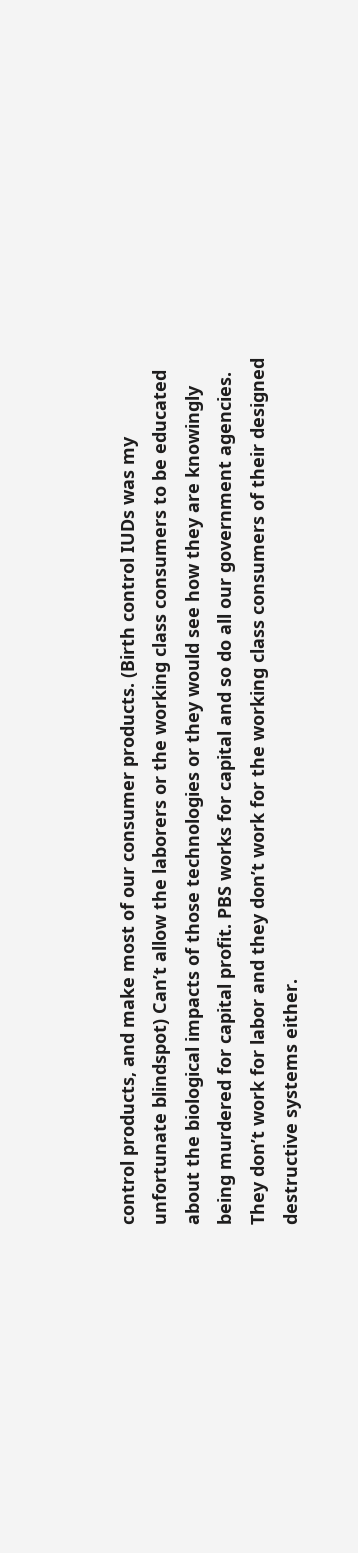control products, and make most of our consumer products. (Birth control IUDs was my unfortunate blindspot) Can’t allow the laborers or the working class consumers to be educated about the biological impacts of those technologies or they would see how they are knowingly being murdered for capital profit. PBS works for capital and so do all our government agencies. They don’t work for labor and they don’t work for the working class consumers of their designed destructive systems either.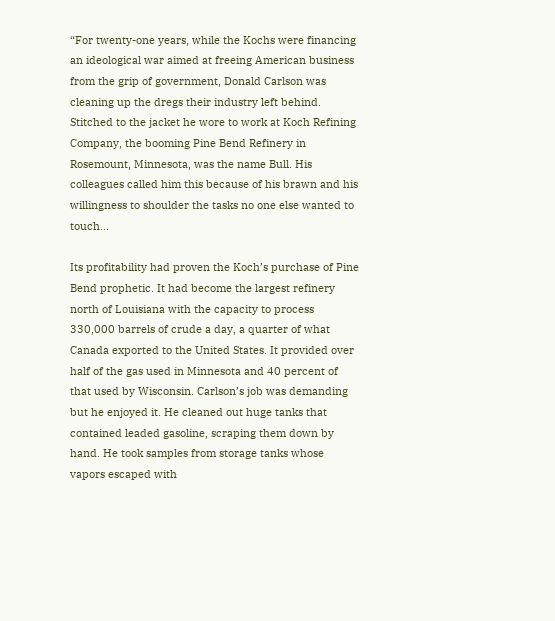“For twenty-one years, while the Kochs were financing an ideological war aimed at freeing American business from the grip of government, Donald Carlson was cleaning up the dregs their industry left behind. Stitched to the jacket he wore to work at Koch Refining Company, the booming Pine Bend Refinery in Rosemount, Minnesota, was the name Bull. His colleagues called him this because of his brawn and his willingness to shoulder the tasks no one else wanted to touch…

Its profitability had proven the Koch’s purchase of Pine Bend prophetic. It had become the largest refinery north of Louisiana with the capacity to process 330,000 barrels of crude a day, a quarter of what Canada exported to the United States. It provided over half of the gas used in Minnesota and 40 percent of that used by Wisconsin. Carlson’s job was demanding but he enjoyed it. He cleaned out huge tanks that contained leaded gasoline, scraping them down by hand. He took samples from storage tanks whose vapors escaped with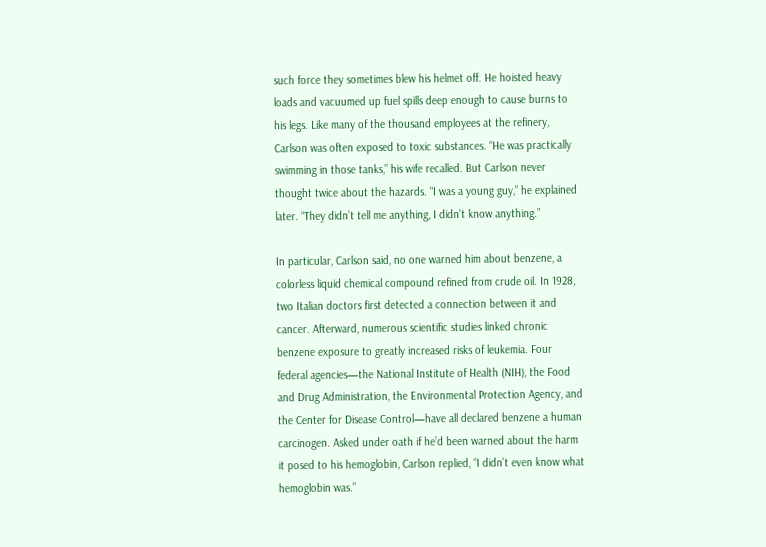such force they sometimes blew his helmet off. He hoisted heavy loads and vacuumed up fuel spills deep enough to cause burns to his legs. Like many of the thousand employees at the refinery, Carlson was often exposed to toxic substances. “He was practically swimming in those tanks,” his wife recalled. But Carlson never thought twice about the hazards. “I was a young guy,” he explained later. “They didn’t tell me anything, I didn’t know anything.”

In particular, Carlson said, no one warned him about benzene, a colorless liquid chemical compound refined from crude oil. In 1928, two Italian doctors first detected a connection between it and cancer. Afterward, numerous scientific studies linked chronic benzene exposure to greatly increased risks of leukemia. Four federal agencies—the National Institute of Health (NIH), the Food and Drug Administration, the Environmental Protection Agency, and the Center for Disease Control—have all declared benzene a human carcinogen. Asked under oath if he’d been warned about the harm it posed to his hemoglobin, Carlson replied, “I didn’t even know what hemoglobin was.”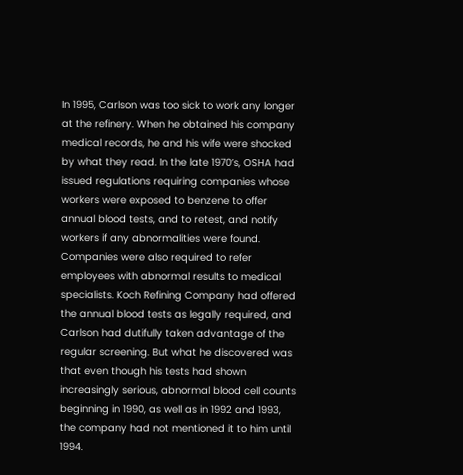In 1995, Carlson was too sick to work any longer at the refinery. When he obtained his company medical records, he and his wife were shocked by what they read. In the late 1970’s, OSHA had issued regulations requiring companies whose workers were exposed to benzene to offer annual blood tests, and to retest, and notify workers if any abnormalities were found. Companies were also required to refer employees with abnormal results to medical specialists. Koch Refining Company had offered the annual blood tests as legally required, and Carlson had dutifully taken advantage of the regular screening. But what he discovered was that even though his tests had shown increasingly serious, abnormal blood cell counts beginning in 1990, as well as in 1992 and 1993, the company had not mentioned it to him until 1994.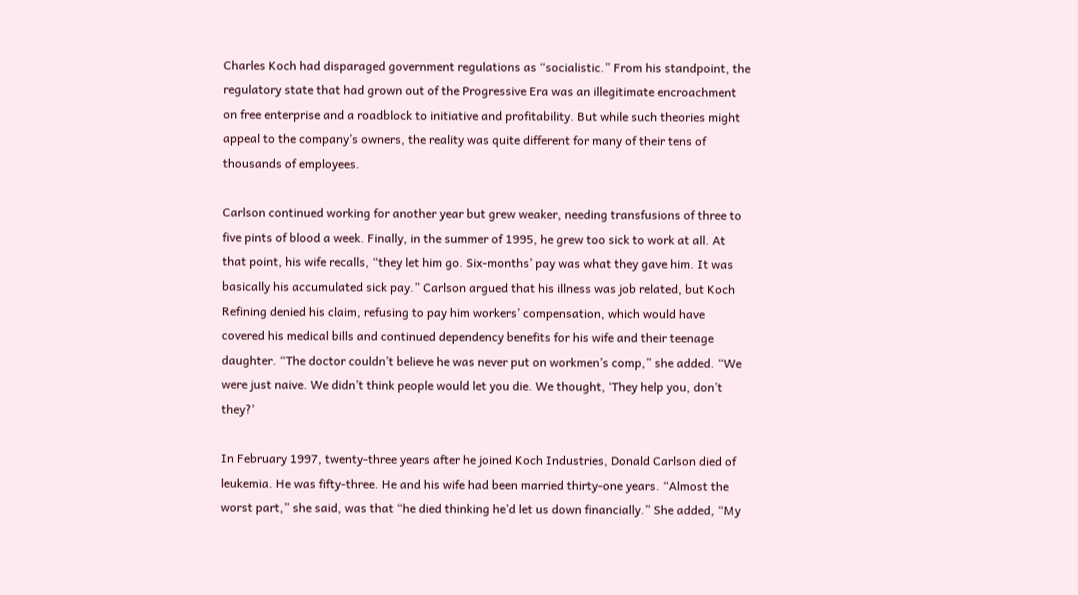Charles Koch had disparaged government regulations as “socialistic.” From his standpoint, the regulatory state that had grown out of the Progressive Era was an illegitimate encroachment on free enterprise and a roadblock to initiative and profitability. But while such theories might appeal to the company’s owners, the reality was quite different for many of their tens of thousands of employees.

Carlson continued working for another year but grew weaker, needing transfusions of three to five pints of blood a week. Finally, in the summer of 1995, he grew too sick to work at all. At that point, his wife recalls, “they let him go. Six-months’ pay was what they gave him. It was basically his accumulated sick pay.” Carlson argued that his illness was job related, but Koch Refining denied his claim, refusing to pay him workers’ compensation, which would have covered his medical bills and continued dependency benefits for his wife and their teenage daughter. “The doctor couldn’t believe he was never put on workmen’s comp,” she added. “We were just naive. We didn’t think people would let you die. We thought, ‘They help you, don’t they?’

In February 1997, twenty-three years after he joined Koch Industries, Donald Carlson died of leukemia. He was fifty-three. He and his wife had been married thirty-one years. “Almost the worst part,” she said, was that “he died thinking he’d let us down financially.” She added, “My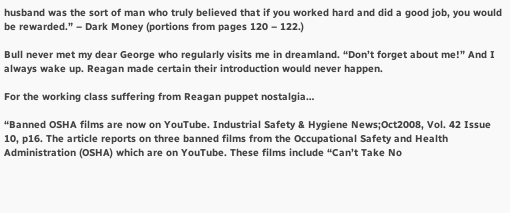husband was the sort of man who truly believed that if you worked hard and did a good job, you would be rewarded.” – Dark Money (portions from pages 120 – 122.)

Bull never met my dear George who regularly visits me in dreamland. “Don’t forget about me!” And I always wake up. Reagan made certain their introduction would never happen.

For the working class suffering from Reagan puppet nostalgia…

“Banned OSHA films are now on YouTube. Industrial Safety & Hygiene News;Oct2008, Vol. 42 Issue 10, p16. The article reports on three banned films from the Occupational Safety and Health Administration (OSHA) which are on YouTube. These films include “Can’t Take No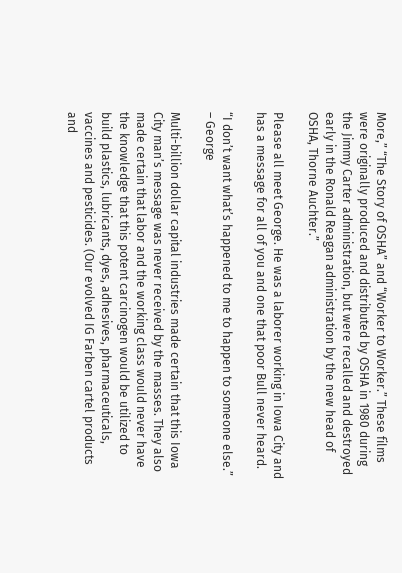More,” “The Story of OSHA” and “Worker to Worker.” These films were originally produced and distributed by OSHA in 1980 during the Jimmy Carter administration, but were recalled and destroyed early in the Ronald Reagan administration by the new head of OSHA, Thorne Auchter.”

Please all meet George. He was a laborer working in Iowa City and has a message for all of you and one that poor Bull never heard.

“I don’t want what’s happened to me to happen to someone else.” – George

Multi-billion dollar capital industries made certain that this Iowa City man’s message was never received by the masses. They also made certain that labor and the working class would never have the knowledge that this potent carcinogen would be utilized to build plastics, lubricants, dyes, adhesives, pharmaceuticals, vaccines and pesticides. (Our evolved IG Farben cartel products and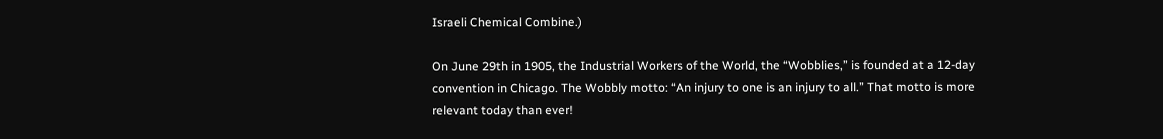Israeli Chemical Combine.)

On June 29th in 1905, the Industrial Workers of the World, the “Wobblies,” is founded at a 12-day convention in Chicago. The Wobbly motto: “An injury to one is an injury to all.” That motto is more relevant today than ever!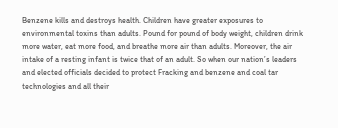Benzene kills and destroys health. Children have greater exposures to environmental toxins than adults. Pound for pound of body weight, children drink more water, eat more food, and breathe more air than adults. Moreover, the air intake of a resting infant is twice that of an adult. So when our nation’s leaders and elected officials decided to protect Fracking and benzene and coal tar technologies and all their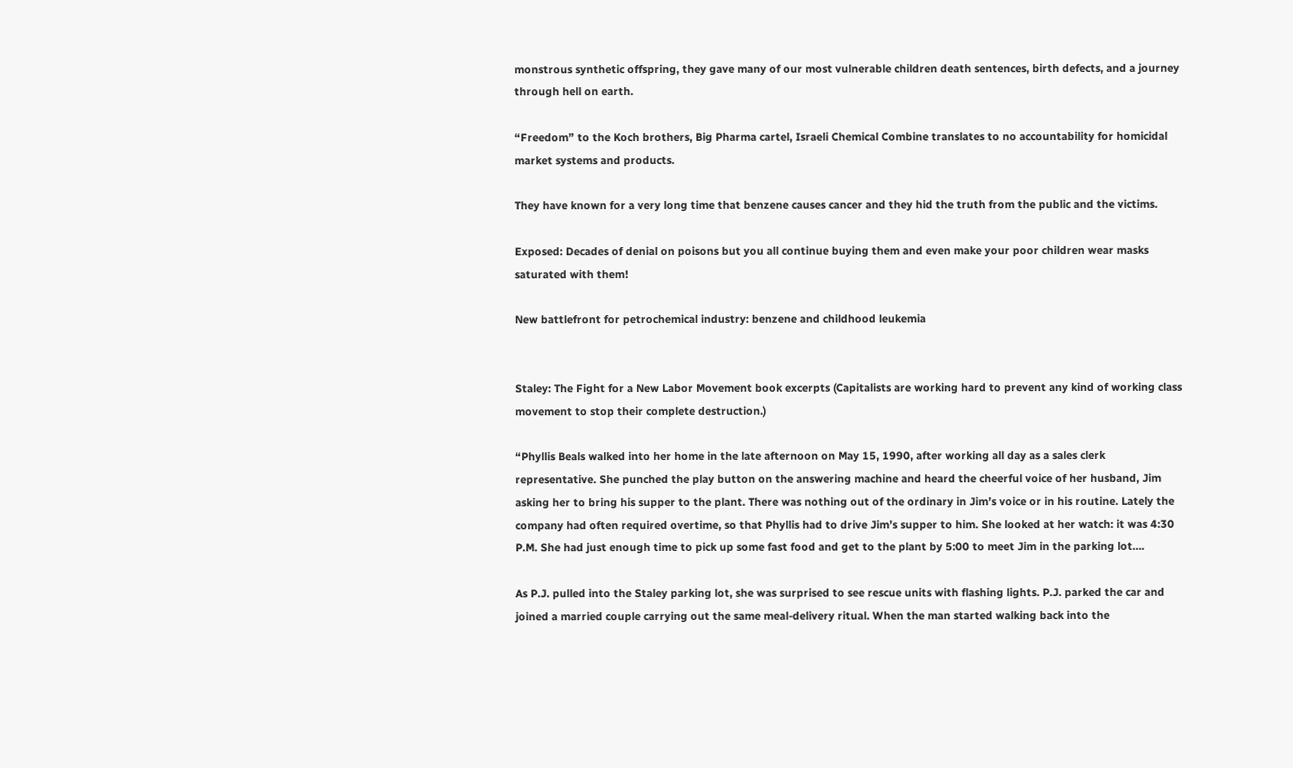monstrous synthetic offspring, they gave many of our most vulnerable children death sentences, birth defects, and a journey through hell on earth.

“Freedom” to the Koch brothers, Big Pharma cartel, Israeli Chemical Combine translates to no accountability for homicidal market systems and products.

They have known for a very long time that benzene causes cancer and they hid the truth from the public and the victims.

Exposed: Decades of denial on poisons but you all continue buying them and even make your poor children wear masks saturated with them!

New battlefront for petrochemical industry: benzene and childhood leukemia


Staley: The Fight for a New Labor Movement book excerpts (Capitalists are working hard to prevent any kind of working class movement to stop their complete destruction.)

“Phyllis Beals walked into her home in the late afternoon on May 15, 1990, after working all day as a sales clerk representative. She punched the play button on the answering machine and heard the cheerful voice of her husband, Jim asking her to bring his supper to the plant. There was nothing out of the ordinary in Jim’s voice or in his routine. Lately the company had often required overtime, so that Phyllis had to drive Jim’s supper to him. She looked at her watch: it was 4:30 P.M. She had just enough time to pick up some fast food and get to the plant by 5:00 to meet Jim in the parking lot….

As P.J. pulled into the Staley parking lot, she was surprised to see rescue units with flashing lights. P.J. parked the car and joined a married couple carrying out the same meal-delivery ritual. When the man started walking back into the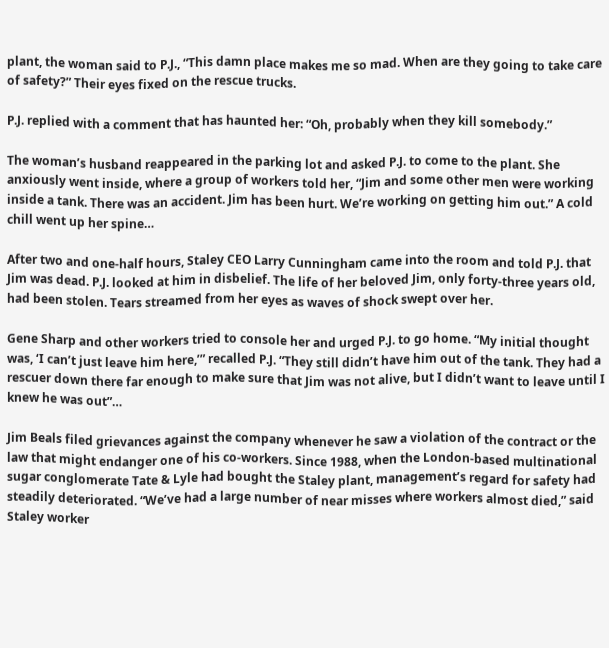plant, the woman said to P.J., “This damn place makes me so mad. When are they going to take care of safety?” Their eyes fixed on the rescue trucks.

P.J. replied with a comment that has haunted her: “Oh, probably when they kill somebody.”

The woman’s husband reappeared in the parking lot and asked P.J. to come to the plant. She anxiously went inside, where a group of workers told her, “Jim and some other men were working inside a tank. There was an accident. Jim has been hurt. We’re working on getting him out.” A cold chill went up her spine…

After two and one-half hours, Staley CEO Larry Cunningham came into the room and told P.J. that Jim was dead. P.J. looked at him in disbelief. The life of her beloved Jim, only forty-three years old, had been stolen. Tears streamed from her eyes as waves of shock swept over her.

Gene Sharp and other workers tried to console her and urged P.J. to go home. “My initial thought was, ‘I can’t just leave him here,’” recalled P.J. “They still didn’t have him out of the tank. They had a rescuer down there far enough to make sure that Jim was not alive, but I didn’t want to leave until I knew he was out”…

Jim Beals filed grievances against the company whenever he saw a violation of the contract or the law that might endanger one of his co-workers. Since 1988, when the London-based multinational sugar conglomerate Tate & Lyle had bought the Staley plant, management’s regard for safety had steadily deteriorated. “We’ve had a large number of near misses where workers almost died,” said Staley worker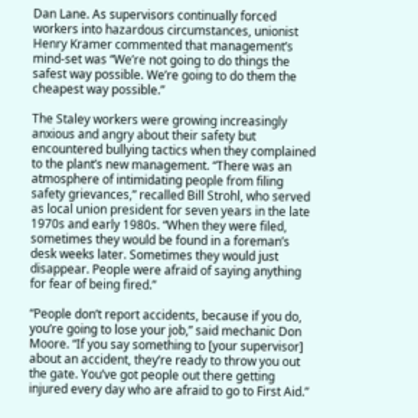Dan Lane. As supervisors continually forced workers into hazardous circumstances, unionist Henry Kramer commented that management’s mind-set was “We’re not going to do things the safest way possible. We’re going to do them the cheapest way possible.”

The Staley workers were growing increasingly anxious and angry about their safety but encountered bullying tactics when they complained to the plant’s new management. “There was an atmosphere of intimidating people from filing safety grievances,” recalled Bill Strohl, who served as local union president for seven years in the late 1970s and early 1980s. “When they were filed, sometimes they would be found in a foreman’s desk weeks later. Sometimes they would just disappear. People were afraid of saying anything for fear of being fired.”

“People don’t report accidents, because if you do, you’re going to lose your job,” said mechanic Don Moore. “If you say something to [your supervisor] about an accident, they’re ready to throw you out the gate. You’ve got people out there getting injured every day who are afraid to go to First Aid.”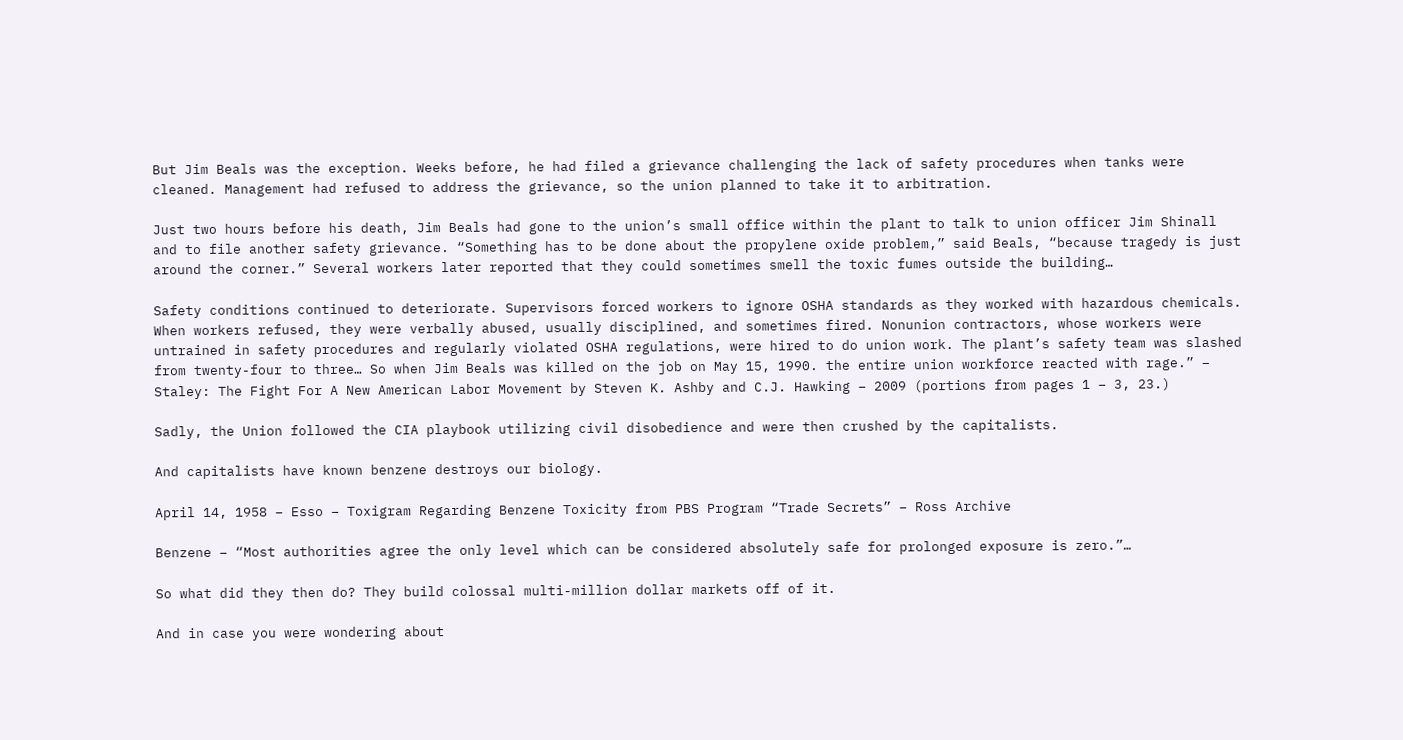But Jim Beals was the exception. Weeks before, he had filed a grievance challenging the lack of safety procedures when tanks were cleaned. Management had refused to address the grievance, so the union planned to take it to arbitration.

Just two hours before his death, Jim Beals had gone to the union’s small office within the plant to talk to union officer Jim Shinall and to file another safety grievance. “Something has to be done about the propylene oxide problem,” said Beals, “because tragedy is just around the corner.” Several workers later reported that they could sometimes smell the toxic fumes outside the building…

Safety conditions continued to deteriorate. Supervisors forced workers to ignore OSHA standards as they worked with hazardous chemicals. When workers refused, they were verbally abused, usually disciplined, and sometimes fired. Nonunion contractors, whose workers were untrained in safety procedures and regularly violated OSHA regulations, were hired to do union work. The plant’s safety team was slashed from twenty-four to three… So when Jim Beals was killed on the job on May 15, 1990. the entire union workforce reacted with rage.” – Staley: The Fight For A New American Labor Movement by Steven K. Ashby and C.J. Hawking – 2009 (portions from pages 1 – 3, 23.)

Sadly, the Union followed the CIA playbook utilizing civil disobedience and were then crushed by the capitalists.

And capitalists have known benzene destroys our biology.

April 14, 1958 – Esso – Toxigram Regarding Benzene Toxicity from PBS Program “Trade Secrets” – Ross Archive

Benzene – “Most authorities agree the only level which can be considered absolutely safe for prolonged exposure is zero.”…

So what did they then do? They build colossal multi-million dollar markets off of it.

And in case you were wondering about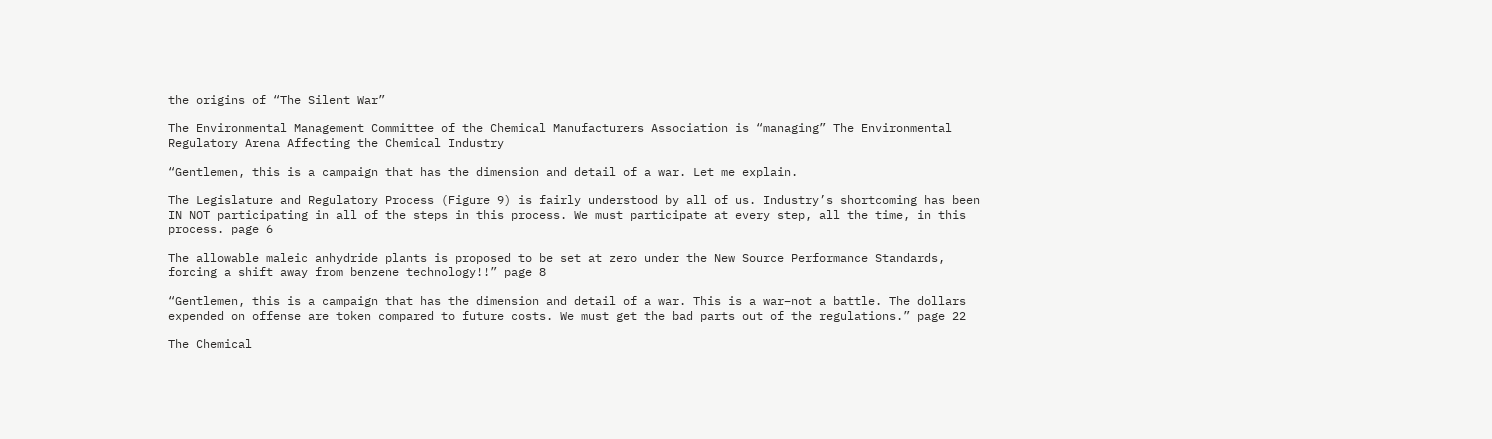the origins of “The Silent War”

The Environmental Management Committee of the Chemical Manufacturers Association is “managing” The Environmental Regulatory Arena Affecting the Chemical Industry

“Gentlemen, this is a campaign that has the dimension and detail of a war. Let me explain.

The Legislature and Regulatory Process (Figure 9) is fairly understood by all of us. Industry’s shortcoming has been IN NOT participating in all of the steps in this process. We must participate at every step, all the time, in this process. page 6

The allowable maleic anhydride plants is proposed to be set at zero under the New Source Performance Standards, forcing a shift away from benzene technology!!” page 8

“Gentlemen, this is a campaign that has the dimension and detail of a war. This is a war–not a battle. The dollars expended on offense are token compared to future costs. We must get the bad parts out of the regulations.” page 22

The Chemical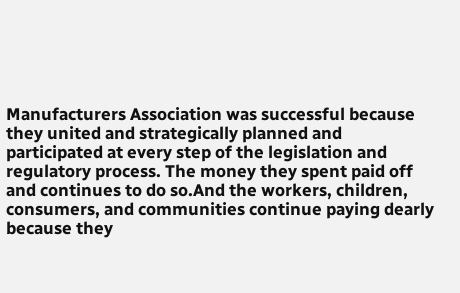Manufacturers Association was successful because they united and strategically planned and participated at every step of the legislation and regulatory process. The money they spent paid off and continues to do so.And the workers, children, consumers, and communities continue paying dearly because they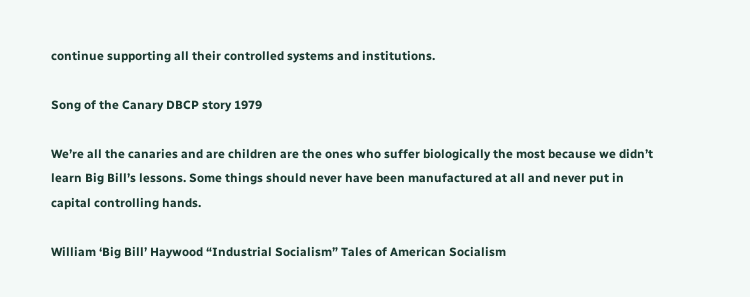continue supporting all their controlled systems and institutions.

Song of the Canary DBCP story 1979

We’re all the canaries and are children are the ones who suffer biologically the most because we didn’t learn Big Bill’s lessons. Some things should never have been manufactured at all and never put in capital controlling hands.

William ‘Big Bill’ Haywood “Industrial Socialism” Tales of American Socialism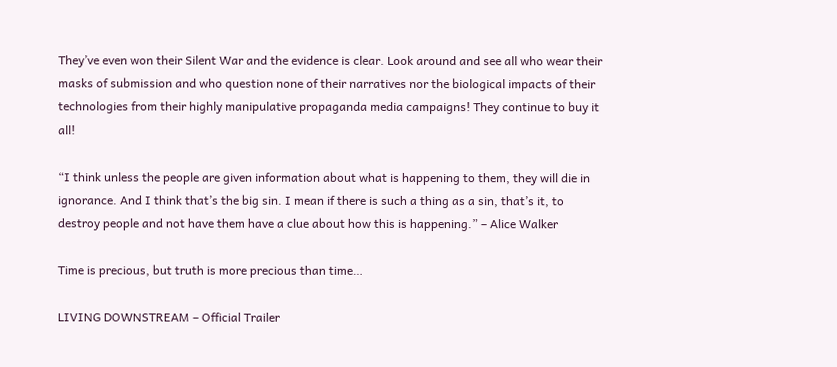They’ve even won their Silent War and the evidence is clear. Look around and see all who wear their masks of submission and who question none of their narratives nor the biological impacts of their technologies from their highly manipulative propaganda media campaigns! They continue to buy it all!

“I think unless the people are given information about what is happening to them, they will die in ignorance. And I think that’s the big sin. I mean if there is such a thing as a sin, that’s it, to destroy people and not have them have a clue about how this is happening.” – Alice Walker

Time is precious, but truth is more precious than time…

LIVING DOWNSTREAM – Official Trailer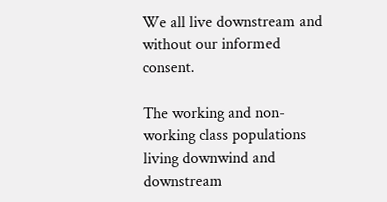We all live downstream and without our informed consent.

The working and non-working class populations living downwind and downstream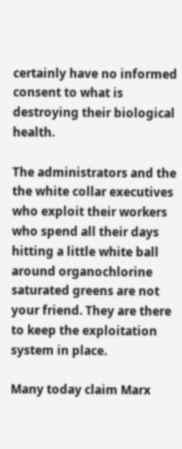certainly have no informed consent to what is destroying their biological health.

The administrators and the the white collar executives who exploit their workers who spend all their days hitting a little white ball around organochlorine saturated greens are not your friend. They are there to keep the exploitation system in place.

Many today claim Marx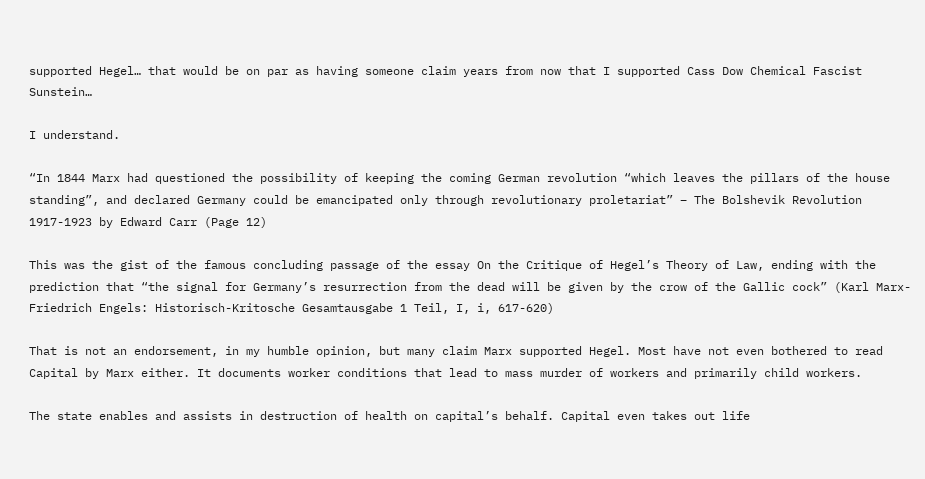supported Hegel… that would be on par as having someone claim years from now that I supported Cass Dow Chemical Fascist Sunstein…

I understand.

“In 1844 Marx had questioned the possibility of keeping the coming German revolution “which leaves the pillars of the house standing”, and declared Germany could be emancipated only through revolutionary proletariat” – The Bolshevik Revolution 1917-1923 by Edward Carr (Page 12)

This was the gist of the famous concluding passage of the essay On the Critique of Hegel’s Theory of Law, ending with the prediction that “the signal for Germany’s resurrection from the dead will be given by the crow of the Gallic cock” (Karl Marx-Friedrich Engels: Historisch-Kritosche Gesamtausgabe 1 Teil, I, i, 617-620)

That is not an endorsement, in my humble opinion, but many claim Marx supported Hegel. Most have not even bothered to read Capital by Marx either. It documents worker conditions that lead to mass murder of workers and primarily child workers.

The state enables and assists in destruction of health on capital’s behalf. Capital even takes out life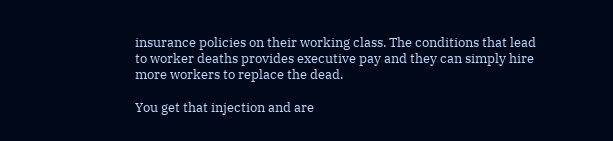insurance policies on their working class. The conditions that lead to worker deaths provides executive pay and they can simply hire more workers to replace the dead.

You get that injection and are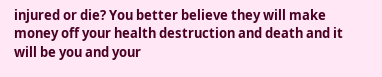injured or die? You better believe they will make money off your health destruction and death and it will be you and your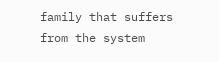family that suffers from the system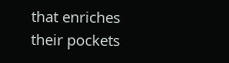that enriches their pockets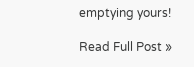emptying yours!

Read Full Post »